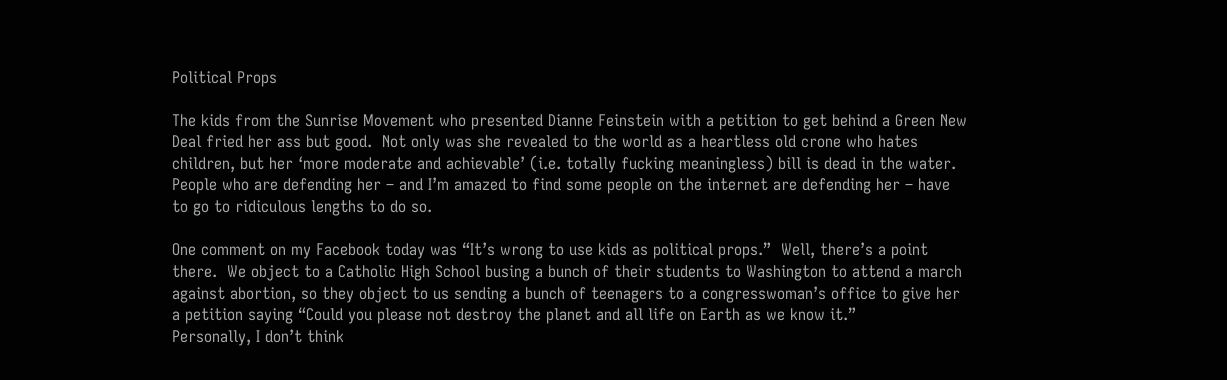Political Props

The kids from the Sunrise Movement who presented Dianne Feinstein with a petition to get behind a Green New Deal fried her ass but good.  Not only was she revealed to the world as a heartless old crone who hates children, but her ‘more moderate and achievable’ (i.e. totally fucking meaningless) bill is dead in the water.
People who are defending her – and I’m amazed to find some people on the internet are defending her – have to go to ridiculous lengths to do so.

One comment on my Facebook today was “It’s wrong to use kids as political props.”  Well, there’s a point there.  We object to a Catholic High School busing a bunch of their students to Washington to attend a march against abortion, so they object to us sending a bunch of teenagers to a congresswoman’s office to give her a petition saying “Could you please not destroy the planet and all life on Earth as we know it.”
Personally, I don’t think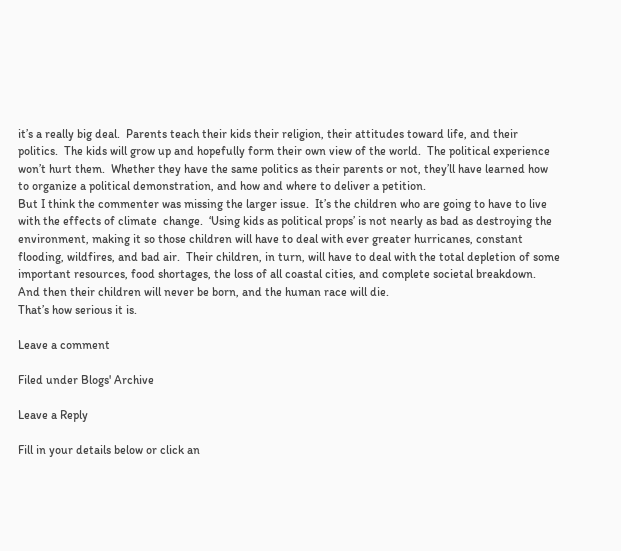it’s a really big deal.  Parents teach their kids their religion, their attitudes toward life, and their politics.  The kids will grow up and hopefully form their own view of the world.  The political experience won’t hurt them.  Whether they have the same politics as their parents or not, they’ll have learned how to organize a political demonstration, and how and where to deliver a petition.
But I think the commenter was missing the larger issue.  It’s the children who are going to have to live with the effects of climate  change.  ‘Using kids as political props’ is not nearly as bad as destroying the environment, making it so those children will have to deal with ever greater hurricanes, constant flooding, wildfires, and bad air.  Their children, in turn, will have to deal with the total depletion of some important resources, food shortages, the loss of all coastal cities, and complete societal breakdown.  And then their children will never be born, and the human race will die.
That’s how serious it is.

Leave a comment

Filed under Blogs' Archive

Leave a Reply

Fill in your details below or click an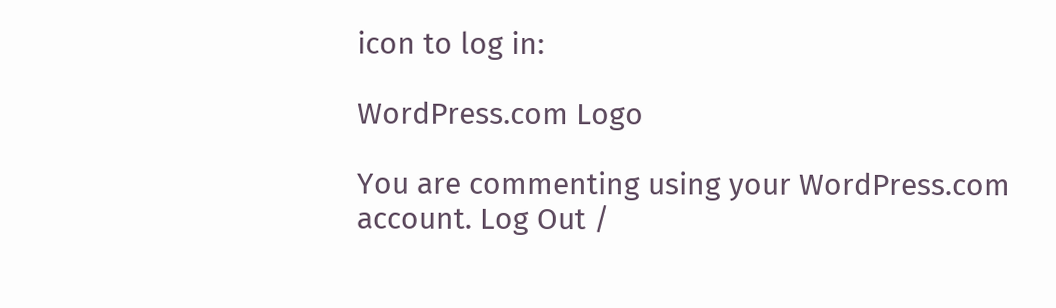icon to log in:

WordPress.com Logo

You are commenting using your WordPress.com account. Log Out /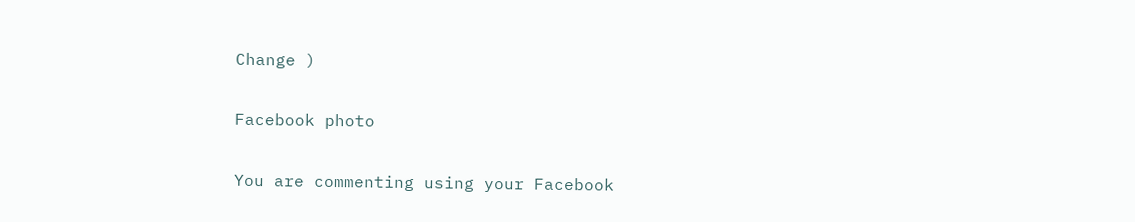Change )

Facebook photo

You are commenting using your Facebook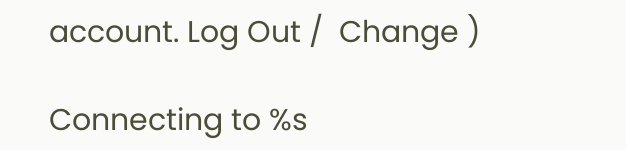account. Log Out /  Change )

Connecting to %s